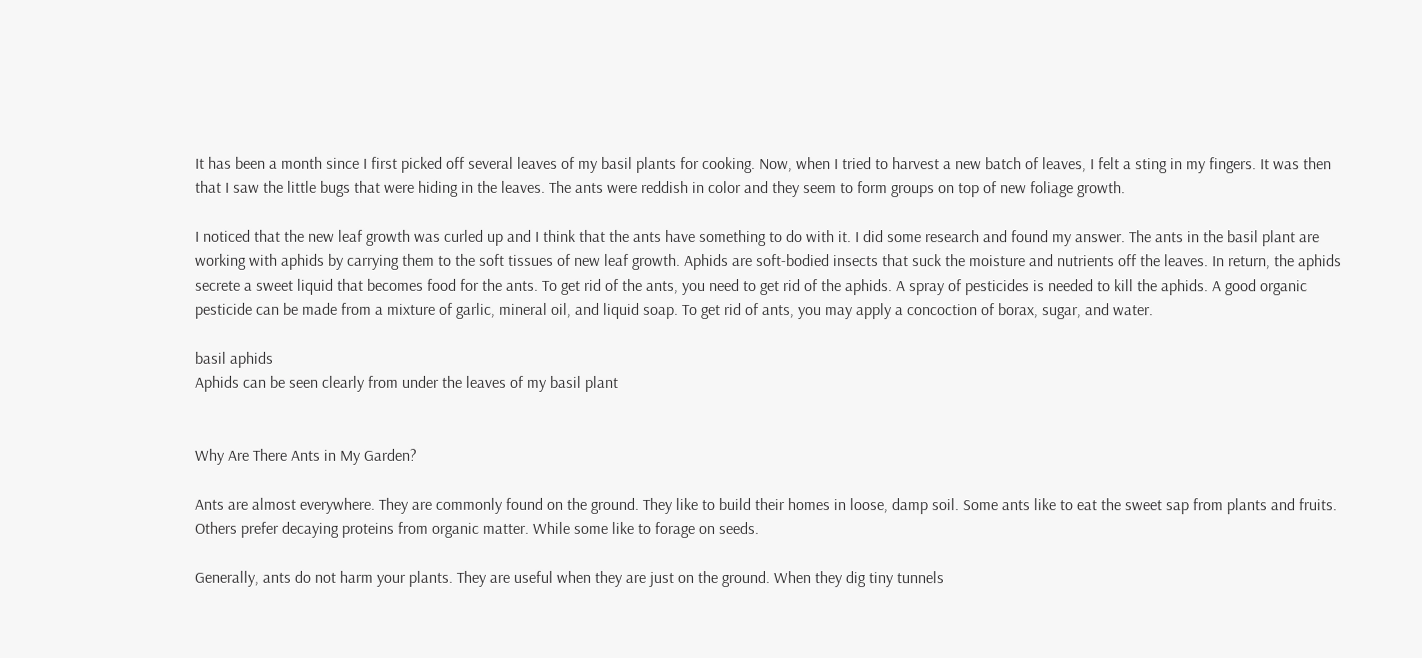It has been a month since I first picked off several leaves of my basil plants for cooking. Now, when I tried to harvest a new batch of leaves, I felt a sting in my fingers. It was then that I saw the little bugs that were hiding in the leaves. The ants were reddish in color and they seem to form groups on top of new foliage growth.

I noticed that the new leaf growth was curled up and I think that the ants have something to do with it. I did some research and found my answer. The ants in the basil plant are working with aphids by carrying them to the soft tissues of new leaf growth. Aphids are soft-bodied insects that suck the moisture and nutrients off the leaves. In return, the aphids secrete a sweet liquid that becomes food for the ants. To get rid of the ants, you need to get rid of the aphids. A spray of pesticides is needed to kill the aphids. A good organic pesticide can be made from a mixture of garlic, mineral oil, and liquid soap. To get rid of ants, you may apply a concoction of borax, sugar, and water.

basil aphids
Aphids can be seen clearly from under the leaves of my basil plant


Why Are There Ants in My Garden?

Ants are almost everywhere. They are commonly found on the ground. They like to build their homes in loose, damp soil. Some ants like to eat the sweet sap from plants and fruits. Others prefer decaying proteins from organic matter. While some like to forage on seeds.

Generally, ants do not harm your plants. They are useful when they are just on the ground. When they dig tiny tunnels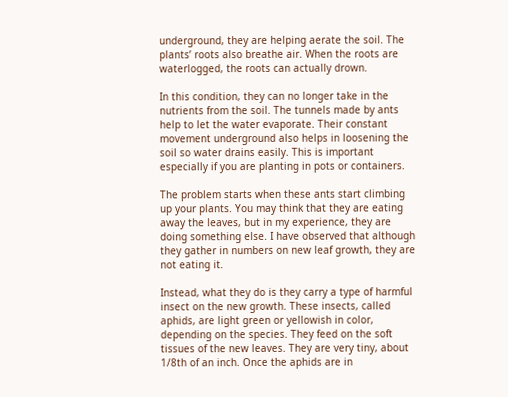underground, they are helping aerate the soil. The plants’ roots also breathe air. When the roots are waterlogged, the roots can actually drown.

In this condition, they can no longer take in the nutrients from the soil. The tunnels made by ants help to let the water evaporate. Their constant movement underground also helps in loosening the soil so water drains easily. This is important especially if you are planting in pots or containers.

The problem starts when these ants start climbing up your plants. You may think that they are eating away the leaves, but in my experience, they are doing something else. I have observed that although they gather in numbers on new leaf growth, they are not eating it.

Instead, what they do is they carry a type of harmful insect on the new growth. These insects, called aphids, are light green or yellowish in color, depending on the species. They feed on the soft tissues of the new leaves. They are very tiny, about 1/8th of an inch. Once the aphids are in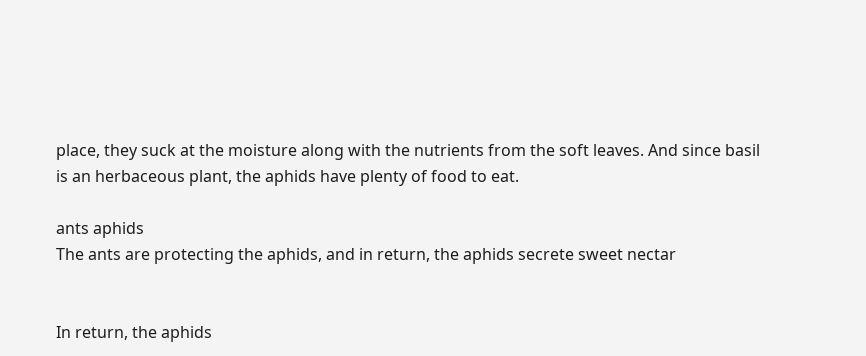place, they suck at the moisture along with the nutrients from the soft leaves. And since basil is an herbaceous plant, the aphids have plenty of food to eat.

ants aphids
The ants are protecting the aphids, and in return, the aphids secrete sweet nectar


In return, the aphids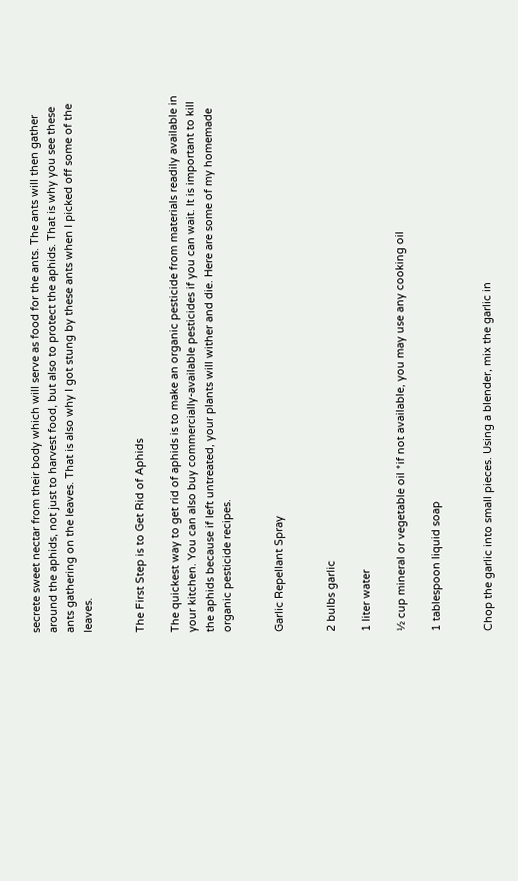secrete sweet nectar from their body which will serve as food for the ants. The ants will then gather around the aphids, not just to harvest food, but also to protect the aphids. That is why you see these ants gathering on the leaves. That is also why I got stung by these ants when I picked off some of the leaves.


The First Step is to Get Rid of Aphids

The quickest way to get rid of aphids is to make an organic pesticide from materials readily available in your kitchen. You can also buy commercially-available pesticides if you can wait. It is important to kill the aphids because if left untreated, your plants will wither and die. Here are some of my homemade organic pesticide recipes.


Garlic Repellant Spray


2 bulbs garlic

1 liter water

½ cup mineral or vegetable oil *if not available, you may use any cooking oil

1 tablespoon liquid soap


Chop the garlic into small pieces. Using a blender, mix the garlic in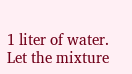1 liter of water. Let the mixture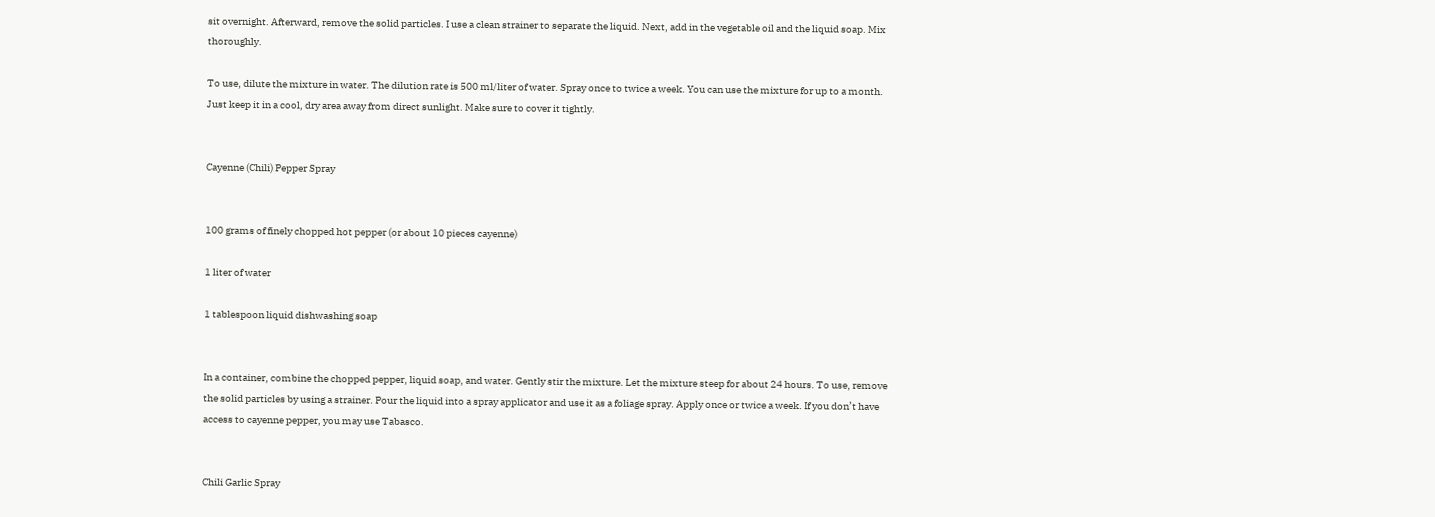sit overnight. Afterward, remove the solid particles. I use a clean strainer to separate the liquid. Next, add in the vegetable oil and the liquid soap. Mix thoroughly.

To use, dilute the mixture in water. The dilution rate is 500 ml/liter of water. Spray once to twice a week. You can use the mixture for up to a month. Just keep it in a cool, dry area away from direct sunlight. Make sure to cover it tightly.


Cayenne (Chili) Pepper Spray


100 grams of finely chopped hot pepper (or about 10 pieces cayenne)

1 liter of water

1 tablespoon liquid dishwashing soap


In a container, combine the chopped pepper, liquid soap, and water. Gently stir the mixture. Let the mixture steep for about 24 hours. To use, remove the solid particles by using a strainer. Pour the liquid into a spray applicator and use it as a foliage spray. Apply once or twice a week. If you don’t have access to cayenne pepper, you may use Tabasco.


Chili Garlic Spray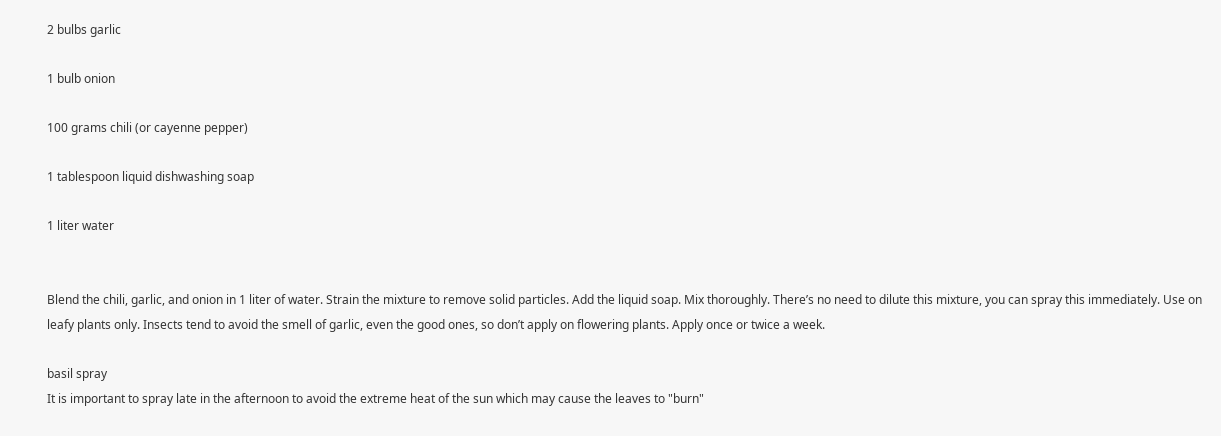2 bulbs garlic

1 bulb onion

100 grams chili (or cayenne pepper)

1 tablespoon liquid dishwashing soap

1 liter water


Blend the chili, garlic, and onion in 1 liter of water. Strain the mixture to remove solid particles. Add the liquid soap. Mix thoroughly. There’s no need to dilute this mixture, you can spray this immediately. Use on leafy plants only. Insects tend to avoid the smell of garlic, even the good ones, so don’t apply on flowering plants. Apply once or twice a week.

basil spray
It is important to spray late in the afternoon to avoid the extreme heat of the sun which may cause the leaves to "burn"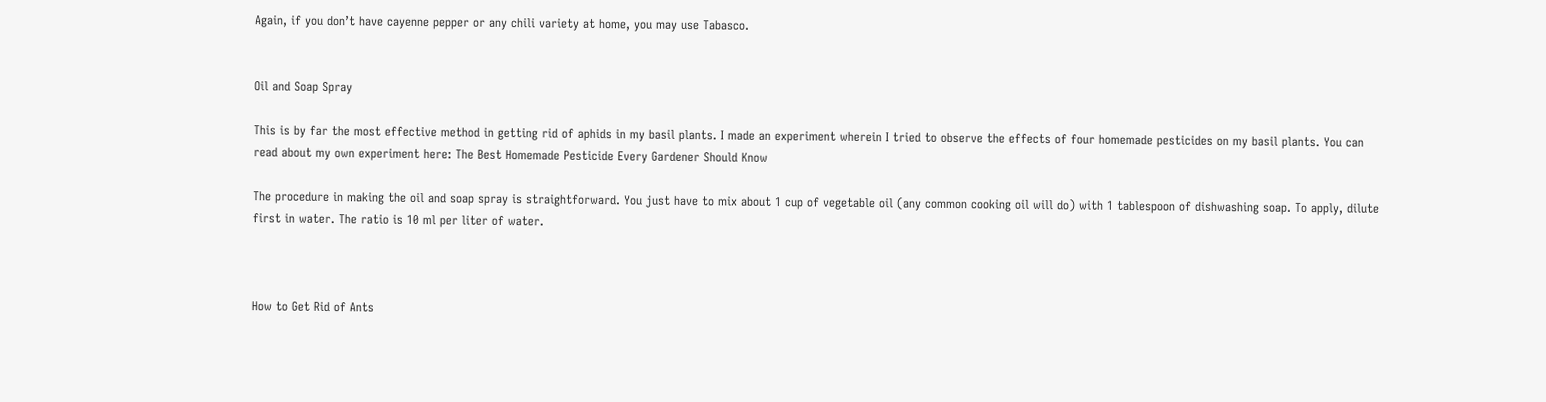Again, if you don’t have cayenne pepper or any chili variety at home, you may use Tabasco.


Oil and Soap Spray

This is by far the most effective method in getting rid of aphids in my basil plants. I made an experiment wherein I tried to observe the effects of four homemade pesticides on my basil plants. You can read about my own experiment here: The Best Homemade Pesticide Every Gardener Should Know

The procedure in making the oil and soap spray is straightforward. You just have to mix about 1 cup of vegetable oil (any common cooking oil will do) with 1 tablespoon of dishwashing soap. To apply, dilute first in water. The ratio is 10 ml per liter of water.



How to Get Rid of Ants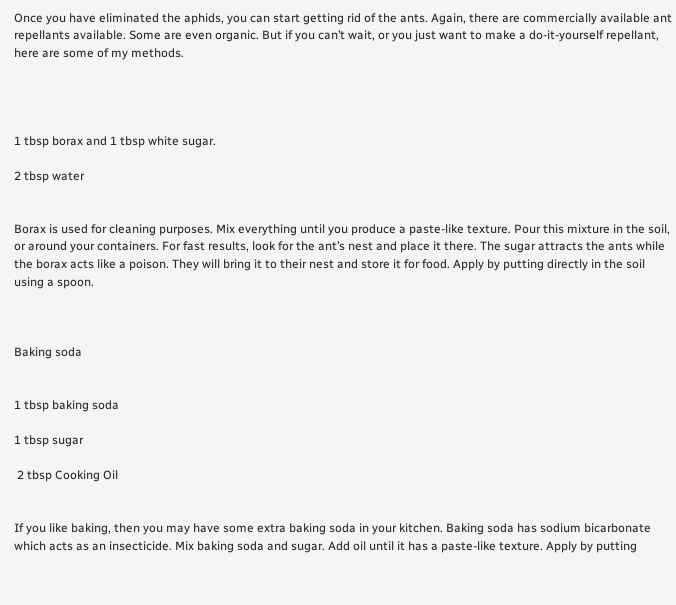Once you have eliminated the aphids, you can start getting rid of the ants. Again, there are commercially available ant repellants available. Some are even organic. But if you can’t wait, or you just want to make a do-it-yourself repellant, here are some of my methods.




1 tbsp borax and 1 tbsp white sugar.

2 tbsp water


Borax is used for cleaning purposes. Mix everything until you produce a paste-like texture. Pour this mixture in the soil, or around your containers. For fast results, look for the ant’s nest and place it there. The sugar attracts the ants while the borax acts like a poison. They will bring it to their nest and store it for food. Apply by putting directly in the soil using a spoon.



Baking soda


1 tbsp baking soda

1 tbsp sugar

 2 tbsp Cooking Oil


If you like baking, then you may have some extra baking soda in your kitchen. Baking soda has sodium bicarbonate which acts as an insecticide. Mix baking soda and sugar. Add oil until it has a paste-like texture. Apply by putting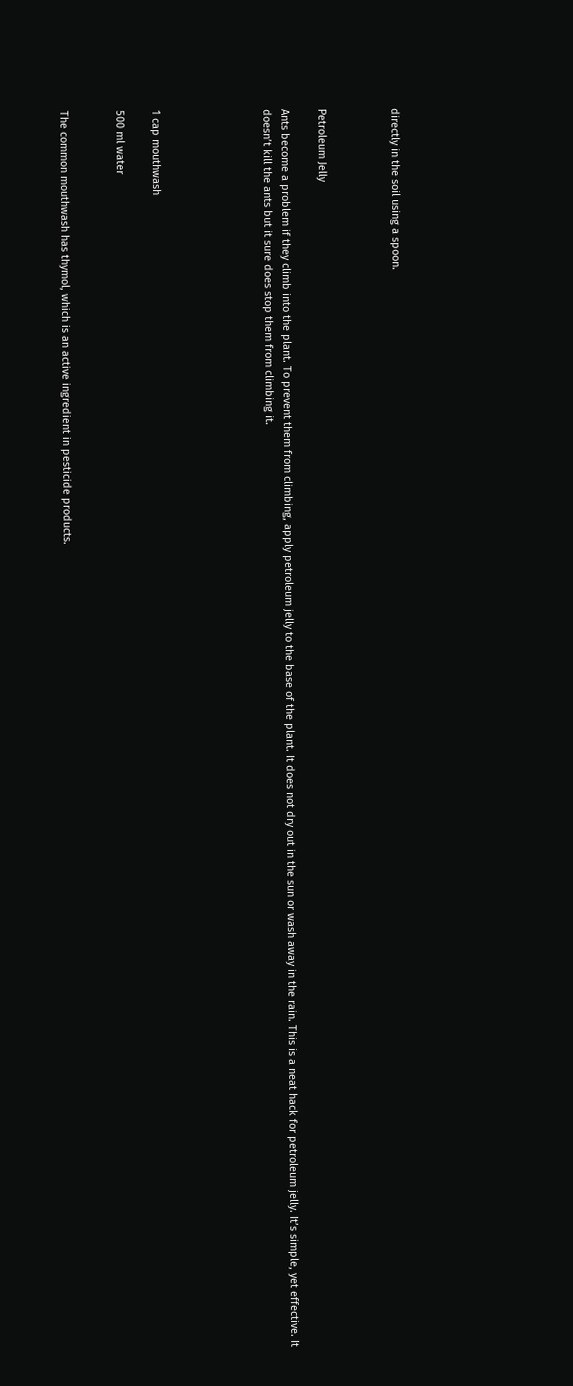directly in the soil using a spoon.



Petroleum Jelly

Ants become a problem if they climb into the plant. To prevent them from climbing, apply petroleum jelly to the base of the plant. It does not dry out in the sun or wash away in the rain. This is a neat hack for petroleum jelly. It’s simple, yet effective. It doesn’t kill the ants but it sure does stop them from climbing it.





1 cap mouthwash

500 ml water


The common mouthwash has thymol, which is an active ingredient in pesticide products.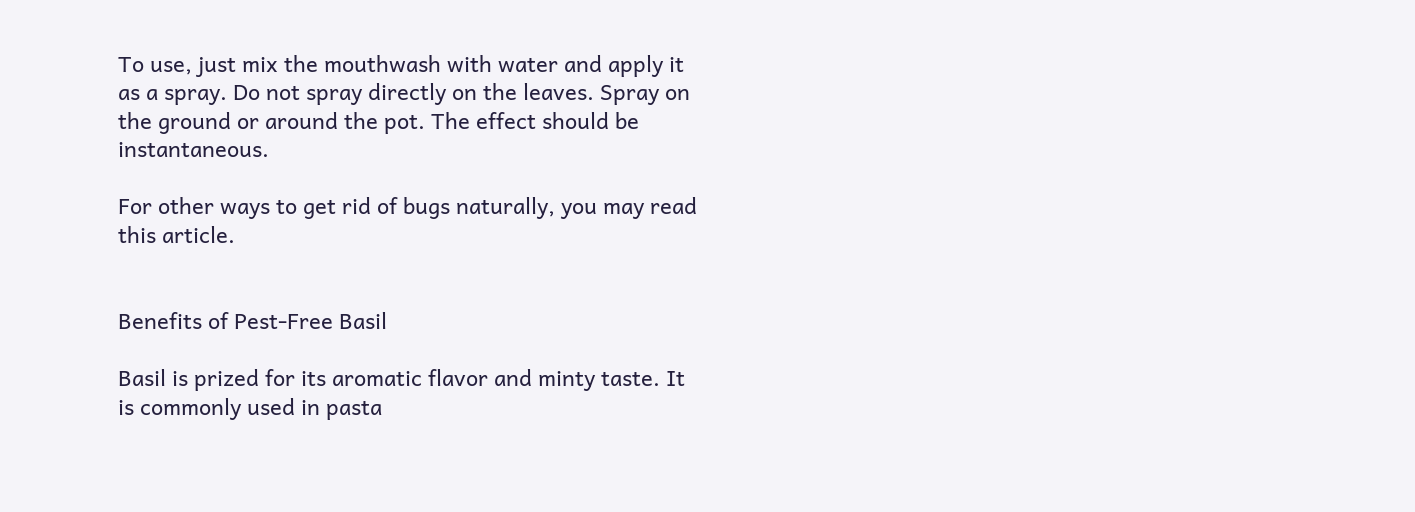To use, just mix the mouthwash with water and apply it as a spray. Do not spray directly on the leaves. Spray on the ground or around the pot. The effect should be instantaneous.

For other ways to get rid of bugs naturally, you may read this article.


Benefits of Pest-Free Basil

Basil is prized for its aromatic flavor and minty taste. It is commonly used in pasta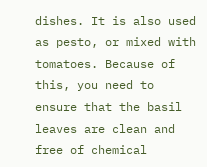dishes. It is also used as pesto, or mixed with tomatoes. Because of this, you need to ensure that the basil leaves are clean and free of chemical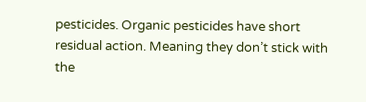pesticides. Organic pesticides have short residual action. Meaning they don’t stick with the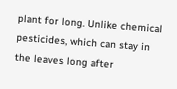plant for long. Unlike chemical pesticides, which can stay in the leaves long after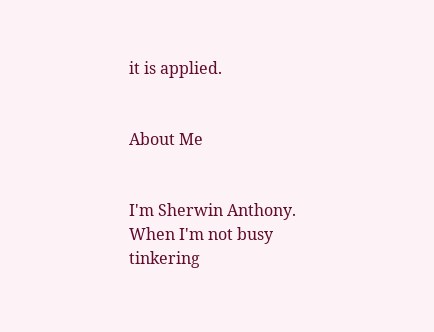it is applied.


About Me


I'm Sherwin Anthony. When I'm not busy tinkering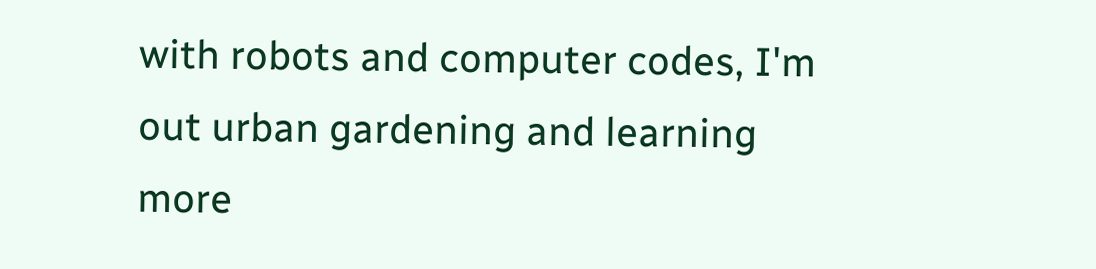with robots and computer codes, I'm out urban gardening and learning more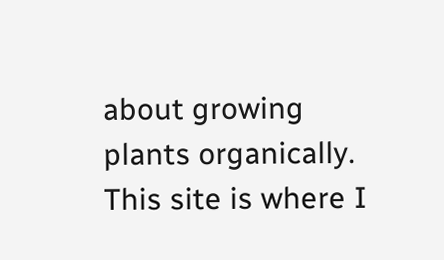about growing plants organically. This site is where I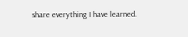share everything I have learned.